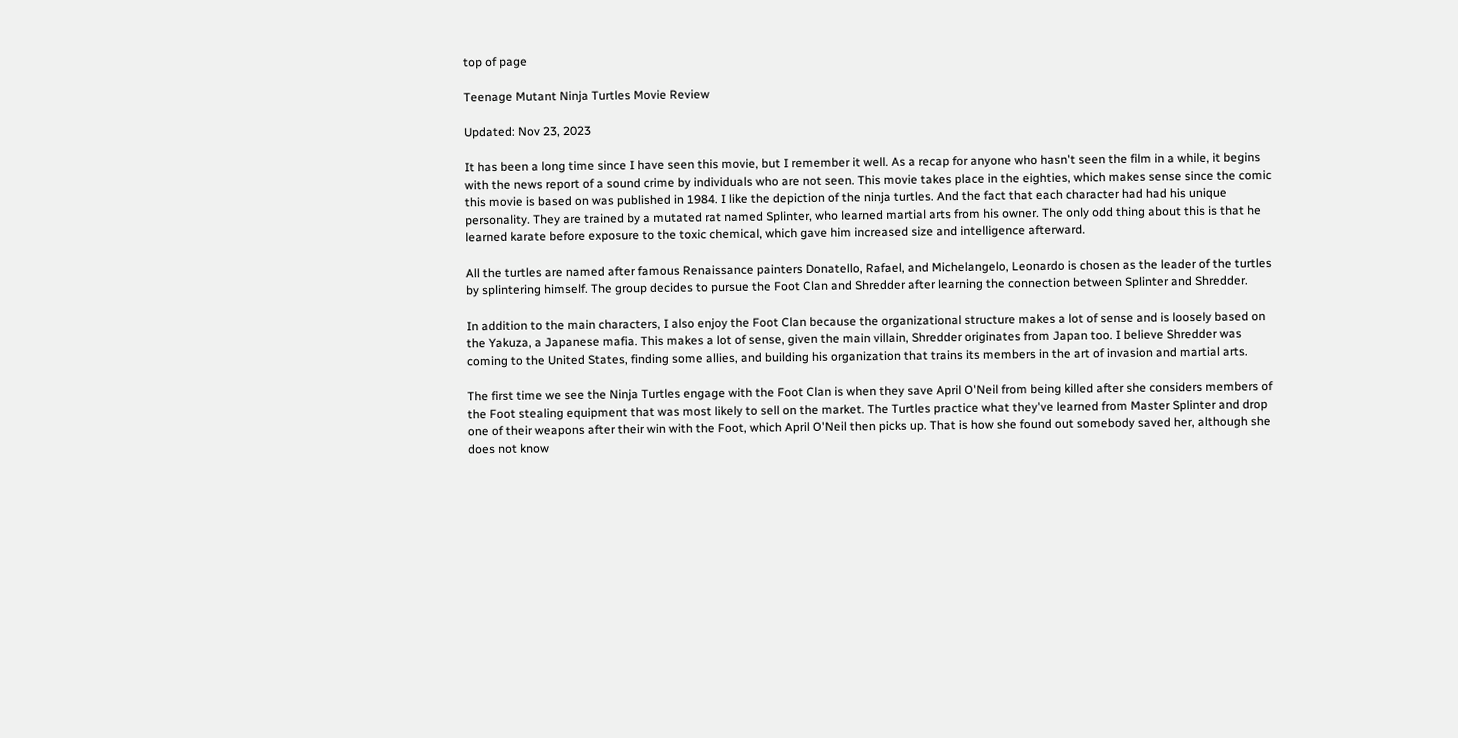top of page

Teenage Mutant Ninja Turtles Movie Review

Updated: Nov 23, 2023

It has been a long time since I have seen this movie, but I remember it well. As a recap for anyone who hasn't seen the film in a while, it begins with the news report of a sound crime by individuals who are not seen. This movie takes place in the eighties, which makes sense since the comic this movie is based on was published in 1984. I like the depiction of the ninja turtles. And the fact that each character had had his unique personality. They are trained by a mutated rat named Splinter, who learned martial arts from his owner. The only odd thing about this is that he learned karate before exposure to the toxic chemical, which gave him increased size and intelligence afterward.

All the turtles are named after famous Renaissance painters Donatello, Rafael, and Michelangelo, Leonardo is chosen as the leader of the turtles by splintering himself. The group decides to pursue the Foot Clan and Shredder after learning the connection between Splinter and Shredder.

In addition to the main characters, I also enjoy the Foot Clan because the organizational structure makes a lot of sense and is loosely based on the Yakuza, a Japanese mafia. This makes a lot of sense, given the main villain, Shredder originates from Japan too. I believe Shredder was coming to the United States, finding some allies, and building his organization that trains its members in the art of invasion and martial arts.

The first time we see the Ninja Turtles engage with the Foot Clan is when they save April O'Neil from being killed after she considers members of the Foot stealing equipment that was most likely to sell on the market. The Turtles practice what they've learned from Master Splinter and drop one of their weapons after their win with the Foot, which April O'Neil then picks up. That is how she found out somebody saved her, although she does not know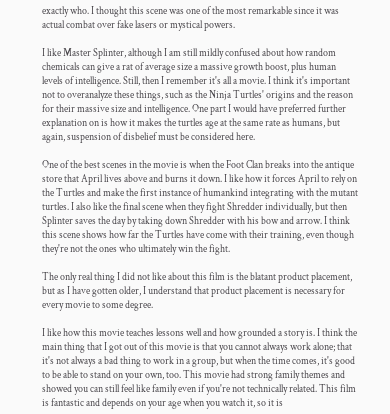exactly who. I thought this scene was one of the most remarkable since it was actual combat over fake lasers or mystical powers.

I like Master Splinter, although I am still mildly confused about how random chemicals can give a rat of average size a massive growth boost, plus human levels of intelligence. Still, then I remember it's all a movie. I think it's important not to overanalyze these things, such as the Ninja Turtles' origins and the reason for their massive size and intelligence. One part I would have preferred further explanation on is how it makes the turtles age at the same rate as humans, but again, suspension of disbelief must be considered here.

One of the best scenes in the movie is when the Foot Clan breaks into the antique store that April lives above and burns it down. I like how it forces April to rely on the Turtles and make the first instance of humankind integrating with the mutant turtles. I also like the final scene when they fight Shredder individually, but then Splinter saves the day by taking down Shredder with his bow and arrow. I think this scene shows how far the Turtles have come with their training, even though they're not the ones who ultimately win the fight.

The only real thing I did not like about this film is the blatant product placement, but as I have gotten older, I understand that product placement is necessary for every movie to some degree.

I like how this movie teaches lessons well and how grounded a story is. I think the main thing that I got out of this movie is that you cannot always work alone; that it's not always a bad thing to work in a group, but when the time comes, it's good to be able to stand on your own, too. This movie had strong family themes and showed you can still feel like family even if you're not technically related. This film is fantastic and depends on your age when you watch it, so it is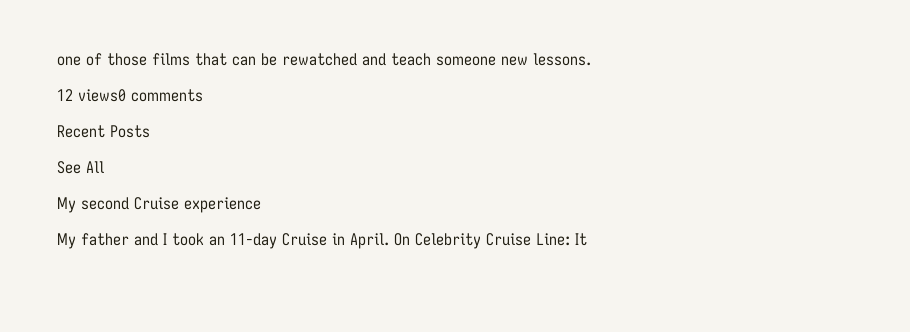one of those films that can be rewatched and teach someone new lessons.

12 views0 comments

Recent Posts

See All

My second Cruise experience

My father and I took an 11-day Cruise in April. On Celebrity Cruise Line: It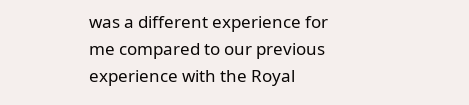was a different experience for me compared to our previous experience with the Royal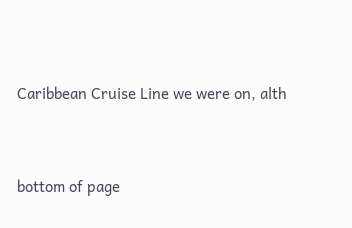Caribbean Cruise Line we were on, alth


bottom of page